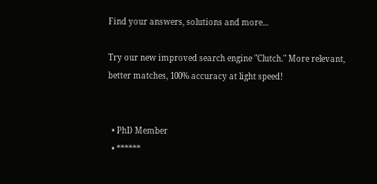Find your answers, solutions and more...

Try our new improved search engine "Clutch." More relevant, better matches, 100% accuracy at light speed!


  • PhD Member
  • ******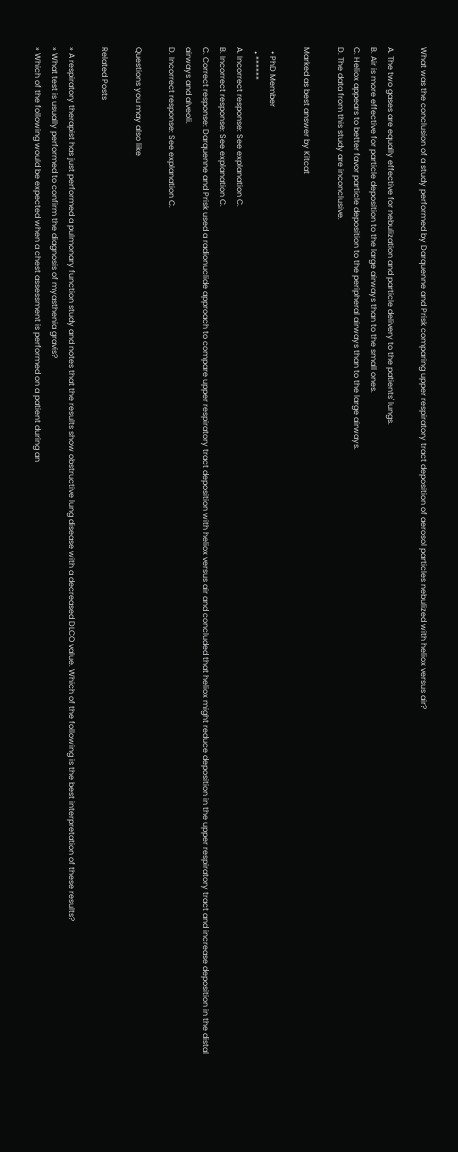What was the conclusion of a study performed by Darquenne and Prisk comparing upper respiratory tract deposition of aerosol particles nebulized with heliox versus air?

A. The two gases are equally effective for nebulization and particle delivery to the patients' lungs.
B. Air is more effective for particle deposition to the large airways than to the small ones.
C. Heliox appears to better favor particle deposition to the peripheral airways than to the large airways.
D. The data from this study are inconclusive.

Marked as best answer by Kitcat

  • PhD Member
  • ******
A. Incorrect response: See explanation C.
B. Incorrect response: See explanation C.
C. Correct response: Darquenne and Prisk used a radionuclide approach to compare upper respiratory tract deposition with heliox versus air and concluded that heliox might reduce deposition in the upper respiratory tract and increase deposition in the distal airways and alveoli.
D. Incorrect response: See explanation C.

Questions you may also like

Related Posts

» A respiratory therapist has just performed a pulmonary function study and notes that the results show obstructive lung disease with a decreased DLCO value. Which of the following is the best interpretation of these results?
» What test is usually performed to confirm the diagnosis of myasthenia gravis?
» Which of the following would be expected when a chest assessment is performed on a patient during an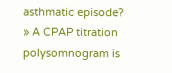asthmatic episode?
» A CPAP titration polysomnogram is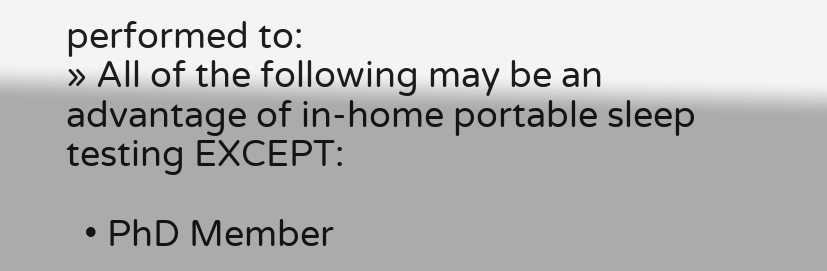performed to:
» All of the following may be an advantage of in-home portable sleep testing EXCEPT:

  • PhD Member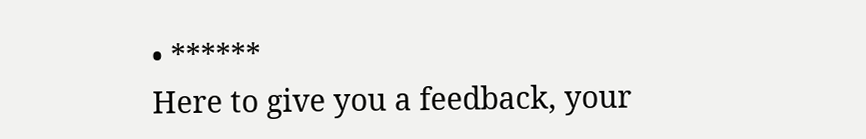• ******
Here to give you a feedback, your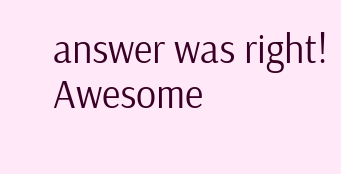answer was right! Awesome